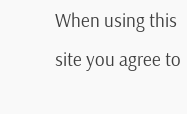When using this site you agree to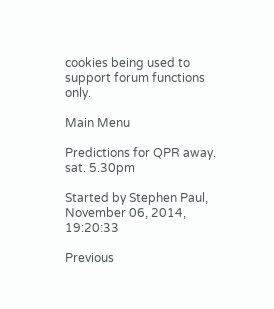cookies being used to support forum functions only.

Main Menu

Predictions for QPR away. sat. 5.30pm

Started by Stephen Paul, November 06, 2014, 19:20:33

Previous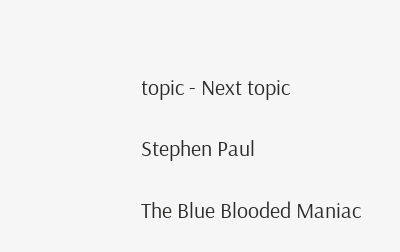topic - Next topic

Stephen Paul

The Blue Blooded Maniac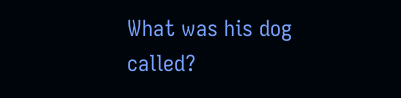What was his dog called?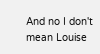And no I don't mean Louise